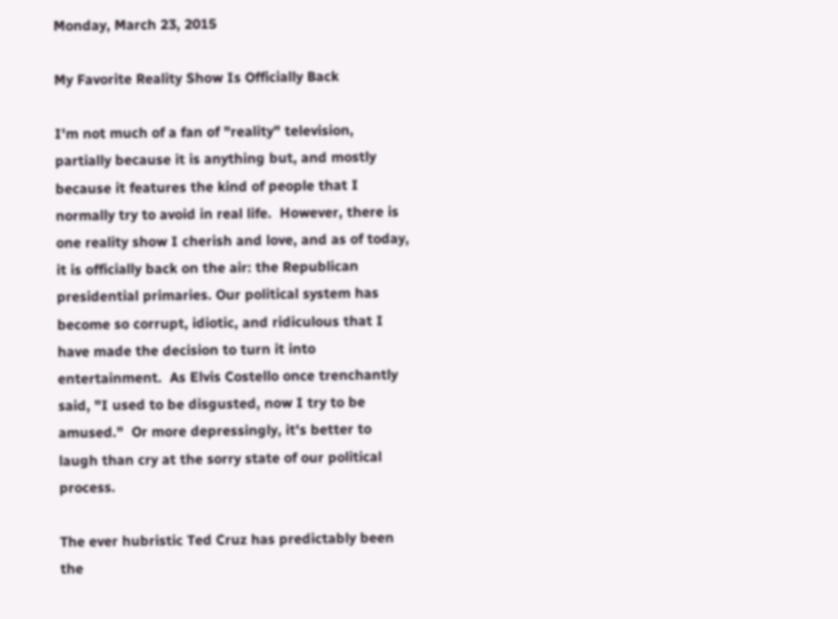Monday, March 23, 2015

My Favorite Reality Show Is Officially Back

I'm not much of a fan of "reality" television, partially because it is anything but, and mostly because it features the kind of people that I normally try to avoid in real life.  However, there is one reality show I cherish and love, and as of today, it is officially back on the air: the Republican presidential primaries. Our political system has become so corrupt, idiotic, and ridiculous that I have made the decision to turn it into entertainment.  As Elvis Costello once trenchantly said, "I used to be disgusted, now I try to be amused."  Or more depressingly, it's better to laugh than cry at the sorry state of our political process.

The ever hubristic Ted Cruz has predictably been the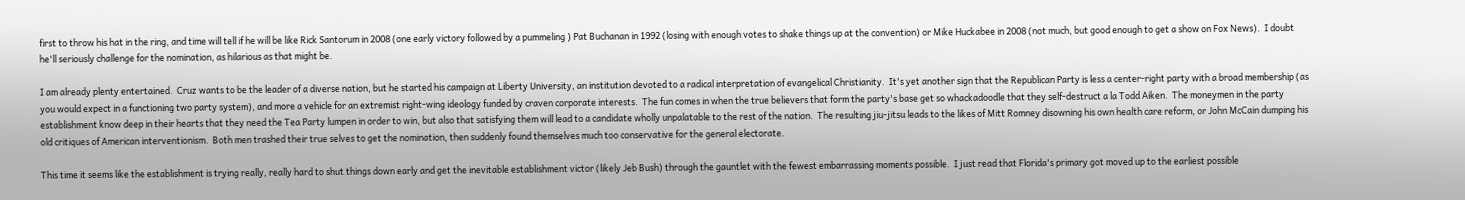first to throw his hat in the ring, and time will tell if he will be like Rick Santorum in 2008 (one early victory followed by a pummeling ) Pat Buchanan in 1992 (losing with enough votes to shake things up at the convention) or Mike Huckabee in 2008 (not much, but good enough to get a show on Fox News).  I doubt he'll seriously challenge for the nomination, as hilarious as that might be.

I am already plenty entertained.  Cruz wants to be the leader of a diverse nation, but he started his campaign at Liberty University, an institution devoted to a radical interpretation of evangelical Christianity.  It's yet another sign that the Republican Party is less a center-right party with a broad membership (as you would expect in a functioning two party system), and more a vehicle for an extremist right-wing ideology funded by craven corporate interests.  The fun comes in when the true believers that form the party's base get so whackadoodle that they self-destruct a la Todd Aiken.  The moneymen in the party establishment know deep in their hearts that they need the Tea Party lumpen in order to win, but also that satisfying them will lead to a candidate wholly unpalatable to the rest of the nation.  The resulting jiu-jitsu leads to the likes of Mitt Romney disowning his own health care reform, or John McCain dumping his old critiques of American interventionism.  Both men trashed their true selves to get the nomination, then suddenly found themselves much too conservative for the general electorate.

This time it seems like the establishment is trying really, really hard to shut things down early and get the inevitable establishment victor (likely Jeb Bush) through the gauntlet with the fewest embarrassing moments possible.  I just read that Florida's primary got moved up to the earliest possible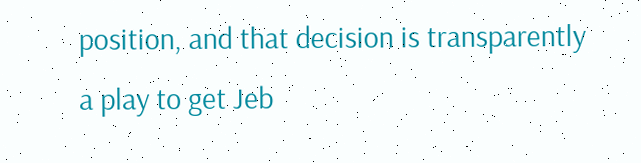position, and that decision is transparently a play to get Jeb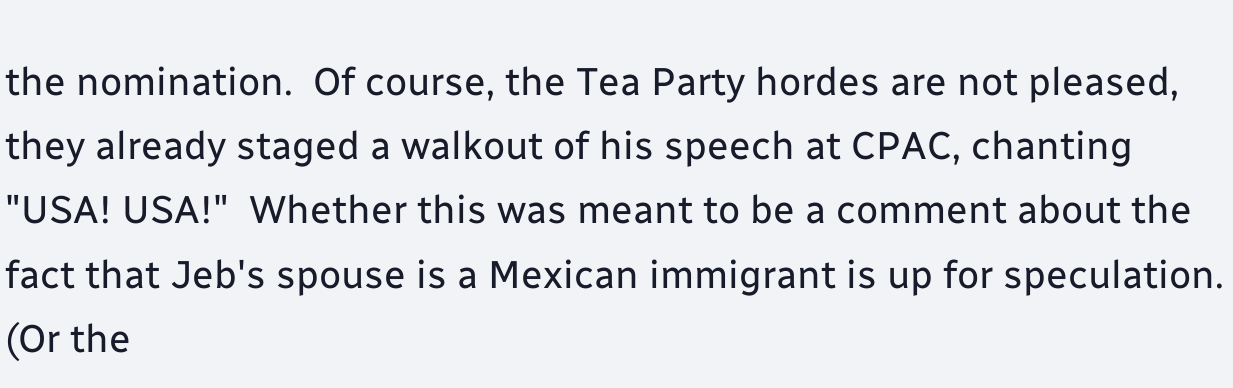the nomination.  Of course, the Tea Party hordes are not pleased, they already staged a walkout of his speech at CPAC, chanting "USA! USA!"  Whether this was meant to be a comment about the fact that Jeb's spouse is a Mexican immigrant is up for speculation.  (Or the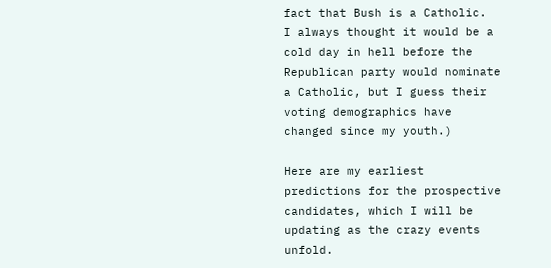fact that Bush is a Catholic.  I always thought it would be a cold day in hell before the Republican party would nominate a Catholic, but I guess their voting demographics have changed since my youth.)

Here are my earliest predictions for the prospective candidates, which I will be updating as the crazy events unfold.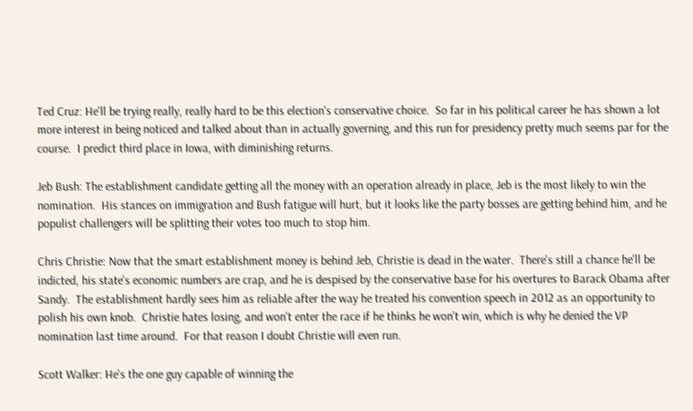Ted Cruz: He'll be trying really, really hard to be this election's conservative choice.  So far in his political career he has shown a lot more interest in being noticed and talked about than in actually governing, and this run for presidency pretty much seems par for the course.  I predict third place in Iowa, with diminishing returns.

Jeb Bush: The establishment candidate getting all the money with an operation already in place, Jeb is the most likely to win the nomination.  His stances on immigration and Bush fatigue will hurt, but it looks like the party bosses are getting behind him, and he populist challengers will be splitting their votes too much to stop him.

Chris Christie: Now that the smart establishment money is behind Jeb, Christie is dead in the water.  There's still a chance he'll be indicted, his state's economic numbers are crap, and he is despised by the conservative base for his overtures to Barack Obama after Sandy.  The establishment hardly sees him as reliable after the way he treated his convention speech in 2012 as an opportunity to polish his own knob.  Christie hates losing, and won't enter the race if he thinks he won't win, which is why he denied the VP nomination last time around.  For that reason I doubt Christie will even run.

Scott Walker: He's the one guy capable of winning the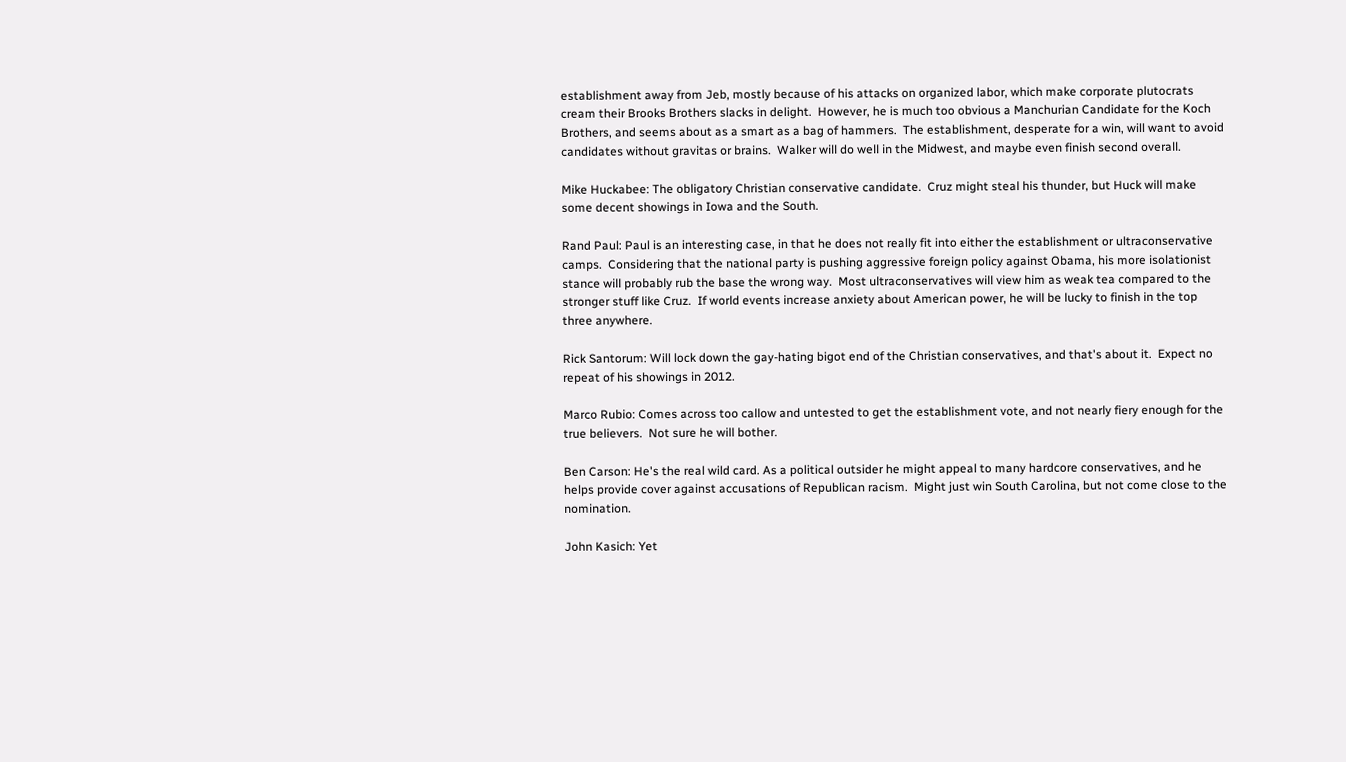establishment away from Jeb, mostly because of his attacks on organized labor, which make corporate plutocrats cream their Brooks Brothers slacks in delight.  However, he is much too obvious a Manchurian Candidate for the Koch Brothers, and seems about as a smart as a bag of hammers.  The establishment, desperate for a win, will want to avoid candidates without gravitas or brains.  Walker will do well in the Midwest, and maybe even finish second overall.

Mike Huckabee: The obligatory Christian conservative candidate.  Cruz might steal his thunder, but Huck will make some decent showings in Iowa and the South.

Rand Paul: Paul is an interesting case, in that he does not really fit into either the establishment or ultraconservative camps.  Considering that the national party is pushing aggressive foreign policy against Obama, his more isolationist stance will probably rub the base the wrong way.  Most ultraconservatives will view him as weak tea compared to the stronger stuff like Cruz.  If world events increase anxiety about American power, he will be lucky to finish in the top three anywhere.

Rick Santorum: Will lock down the gay-hating bigot end of the Christian conservatives, and that's about it.  Expect no repeat of his showings in 2012.

Marco Rubio: Comes across too callow and untested to get the establishment vote, and not nearly fiery enough for the true believers.  Not sure he will bother.

Ben Carson: He's the real wild card. As a political outsider he might appeal to many hardcore conservatives, and he helps provide cover against accusations of Republican racism.  Might just win South Carolina, but not come close to the nomination.

John Kasich: Yet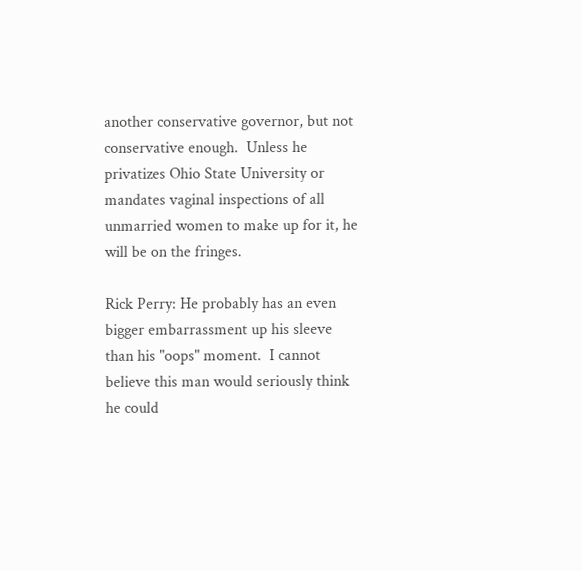another conservative governor, but not conservative enough.  Unless he privatizes Ohio State University or mandates vaginal inspections of all unmarried women to make up for it, he will be on the fringes.

Rick Perry: He probably has an even bigger embarrassment up his sleeve than his "oops" moment.  I cannot believe this man would seriously think he could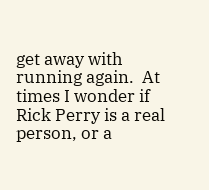get away with running again.  At times I wonder if Rick Perry is a real person, or a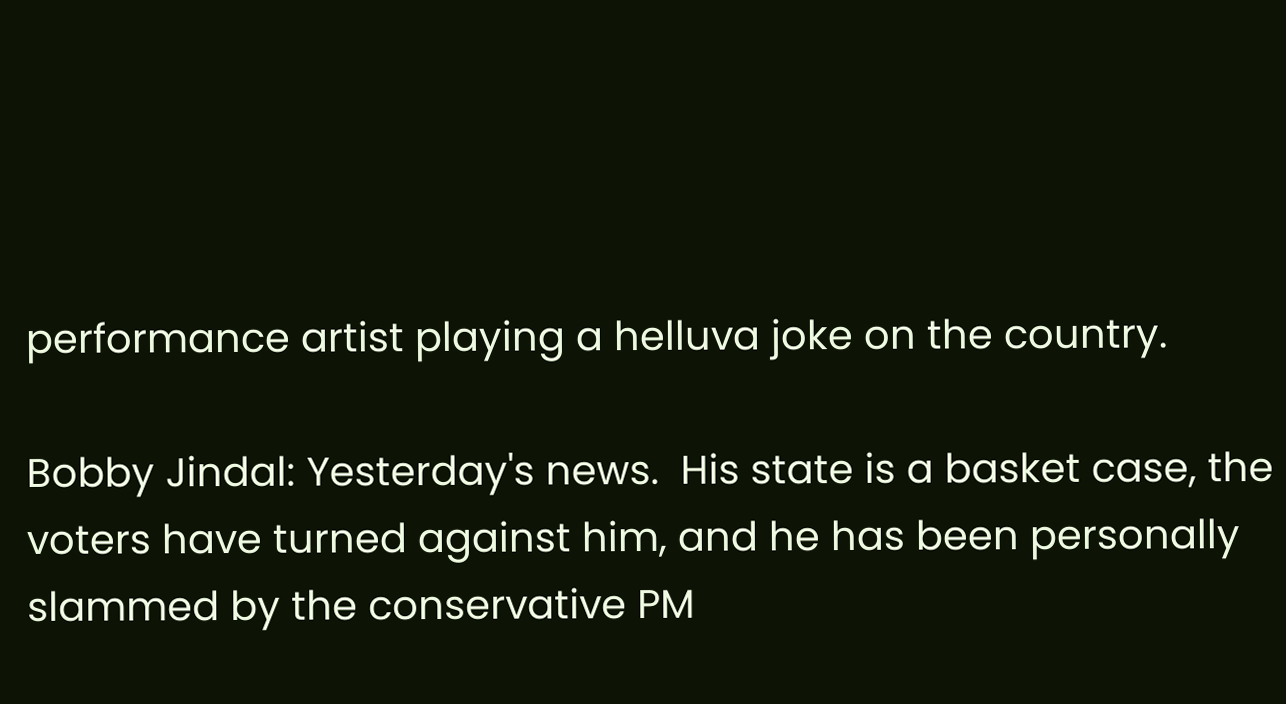performance artist playing a helluva joke on the country.

Bobby Jindal: Yesterday's news.  His state is a basket case, the voters have turned against him, and he has been personally slammed by the conservative PM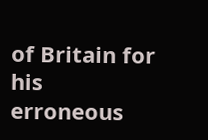of Britain for his erroneous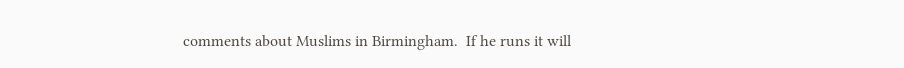comments about Muslims in Birmingham.  If he runs it will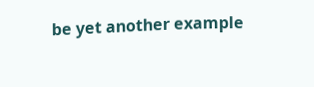be yet another example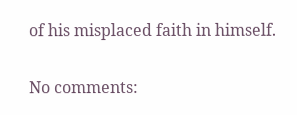of his misplaced faith in himself.

No comments: